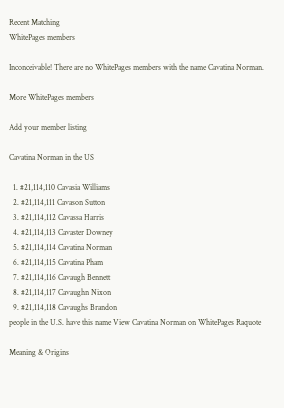Recent Matching
WhitePages members

Inconceivable! There are no WhitePages members with the name Cavatina Norman.

More WhitePages members

Add your member listing

Cavatina Norman in the US

  1. #21,114,110 Cavasia Williams
  2. #21,114,111 Cavason Sutton
  3. #21,114,112 Cavassa Harris
  4. #21,114,113 Cavaster Downey
  5. #21,114,114 Cavatina Norman
  6. #21,114,115 Cavatina Pham
  7. #21,114,116 Cavaugh Bennett
  8. #21,114,117 Cavaughn Nixon
  9. #21,114,118 Cavaughs Brandon
people in the U.S. have this name View Cavatina Norman on WhitePages Raquote

Meaning & Origins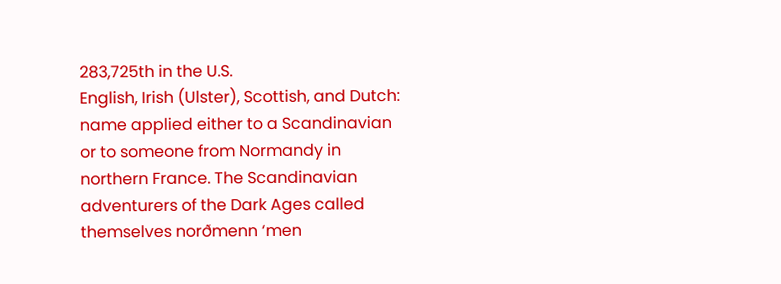283,725th in the U.S.
English, Irish (Ulster), Scottish, and Dutch: name applied either to a Scandinavian or to someone from Normandy in northern France. The Scandinavian adventurers of the Dark Ages called themselves norðmenn ‘men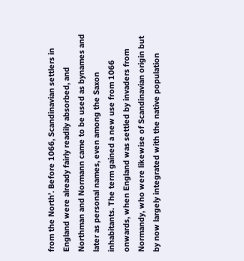from the North’. Before 1066, Scandinavian settlers in England were already fairly readily absorbed, and Northman and Normann came to be used as bynames and later as personal names, even among the Saxon inhabitants. The term gained a new use from 1066 onwards, when England was settled by invaders from Normandy, who were likewise of Scandinavian origin but by now largely integrated with the native population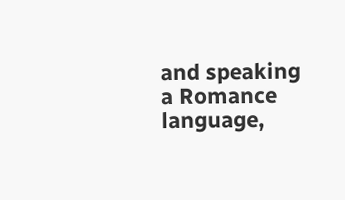and speaking a Romance language,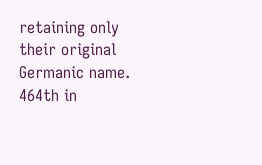retaining only their original Germanic name.
464th in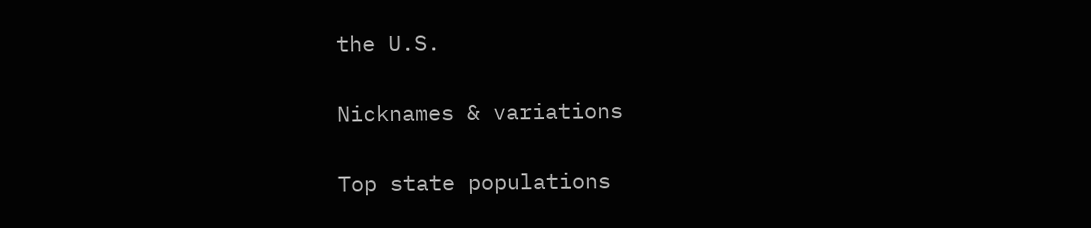the U.S.

Nicknames & variations

Top state populations